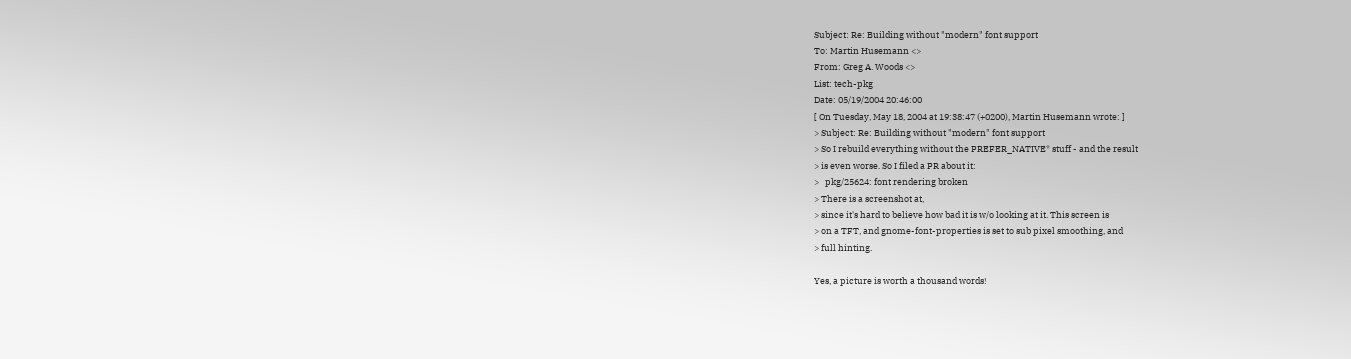Subject: Re: Building without "modern" font support
To: Martin Husemann <>
From: Greg A. Woods <>
List: tech-pkg
Date: 05/19/2004 20:46:00
[ On Tuesday, May 18, 2004 at 19:38:47 (+0200), Martin Husemann wrote: ]
> Subject: Re: Building without "modern" font support
> So I rebuild everything without the PREFER_NATIVE* stuff - and the result
> is even worse. So I filed a PR about it:
>   pkg/25624: font rendering broken
> There is a screenshot at,
> since it's hard to believe how bad it is w/o looking at it. This screen is
> on a TFT, and gnome-font-properties is set to sub pixel smoothing, and
> full hinting.

Yes, a picture is worth a thousand words!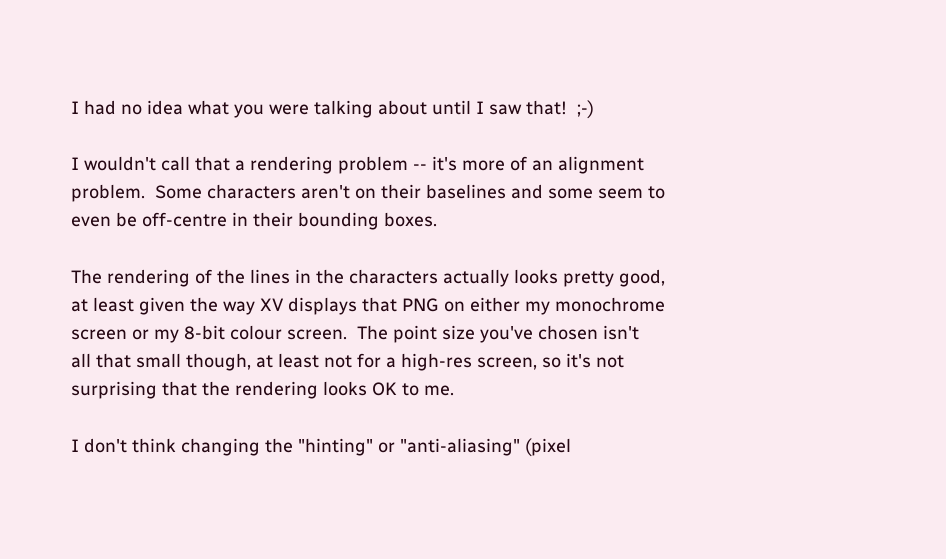I had no idea what you were talking about until I saw that!  ;-)

I wouldn't call that a rendering problem -- it's more of an alignment
problem.  Some characters aren't on their baselines and some seem to
even be off-centre in their bounding boxes.

The rendering of the lines in the characters actually looks pretty good,
at least given the way XV displays that PNG on either my monochrome
screen or my 8-bit colour screen.  The point size you've chosen isn't
all that small though, at least not for a high-res screen, so it's not
surprising that the rendering looks OK to me.

I don't think changing the "hinting" or "anti-aliasing" (pixel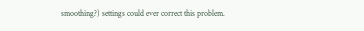smoothing?) settings could ever correct this problem.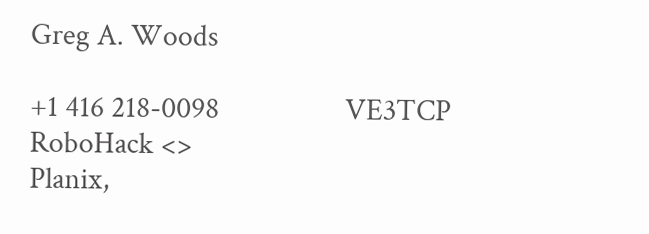Greg A. Woods

+1 416 218-0098                  VE3TCP            RoboHack <>
Planix,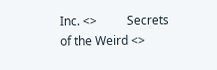Inc. <>          Secrets of the Weird <>